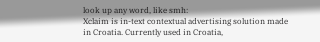look up any word, like smh:
Xclaim is in-text contextual advertising solution made in Croatia. Currently used in Croatia,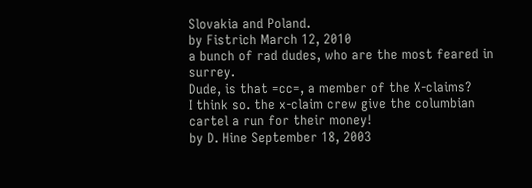Slovakia and Poland.
by Fistrich March 12, 2010
a bunch of rad dudes, who are the most feared in surrey.
Dude, is that =cc=, a member of the X-claims?
I think so. the x-claim crew give the columbian cartel a run for their money!
by D. Hine September 18, 2003